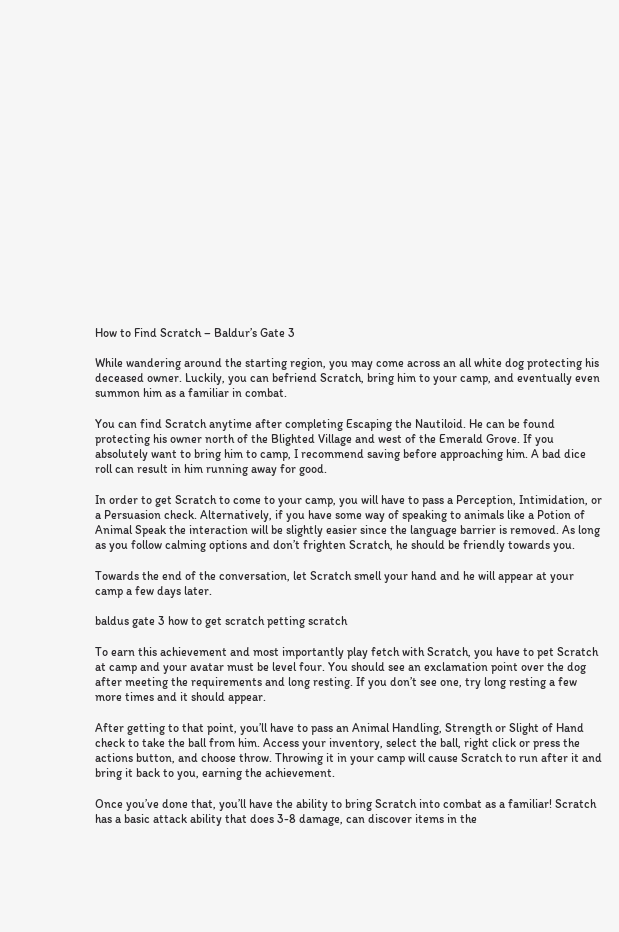How to Find Scratch – Baldur’s Gate 3

While wandering around the starting region, you may come across an all white dog protecting his deceased owner. Luckily, you can befriend Scratch, bring him to your camp, and eventually even summon him as a familiar in combat.

You can find Scratch anytime after completing Escaping the Nautiloid. He can be found protecting his owner north of the Blighted Village and west of the Emerald Grove. If you absolutely want to bring him to camp, I recommend saving before approaching him. A bad dice roll can result in him running away for good.

In order to get Scratch to come to your camp, you will have to pass a Perception, Intimidation, or a Persuasion check. Alternatively, if you have some way of speaking to animals like a Potion of Animal Speak the interaction will be slightly easier since the language barrier is removed. As long as you follow calming options and don’t frighten Scratch, he should be friendly towards you.

Towards the end of the conversation, let Scratch smell your hand and he will appear at your camp a few days later.

baldus gate 3 how to get scratch petting scratch

To earn this achievement and most importantly play fetch with Scratch, you have to pet Scratch at camp and your avatar must be level four. You should see an exclamation point over the dog after meeting the requirements and long resting. If you don’t see one, try long resting a few more times and it should appear.

After getting to that point, you’ll have to pass an Animal Handling, Strength or Slight of Hand check to take the ball from him. Access your inventory, select the ball, right click or press the actions button, and choose throw. Throwing it in your camp will cause Scratch to run after it and bring it back to you, earning the achievement.

Once you’ve done that, you’ll have the ability to bring Scratch into combat as a familiar! Scratch has a basic attack ability that does 3-8 damage, can discover items in the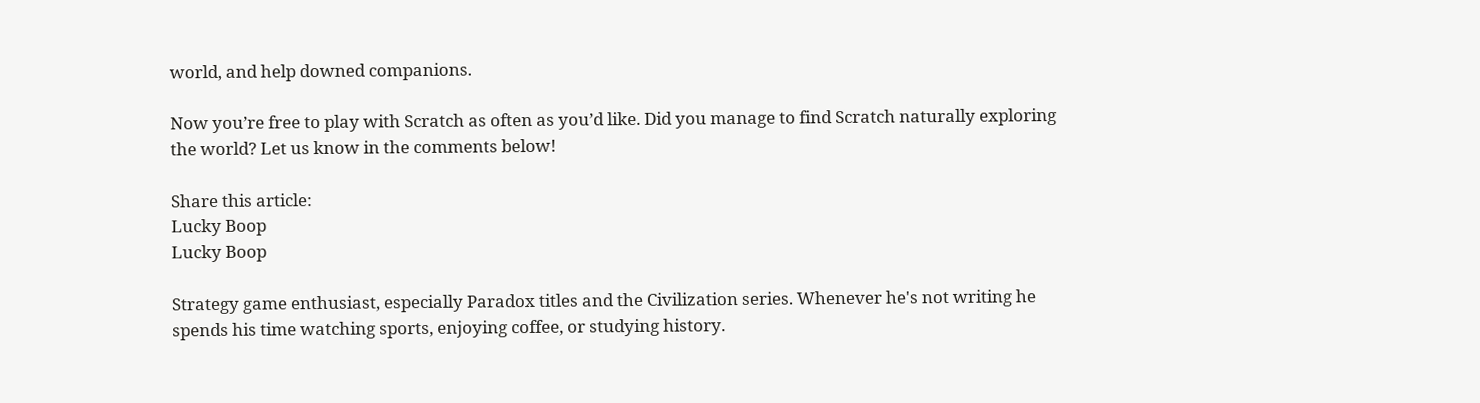world, and help downed companions.

Now you’re free to play with Scratch as often as you’d like. Did you manage to find Scratch naturally exploring the world? Let us know in the comments below!

Share this article:
Lucky Boop
Lucky Boop

Strategy game enthusiast, especially Paradox titles and the Civilization series. Whenever he's not writing he spends his time watching sports, enjoying coffee, or studying history.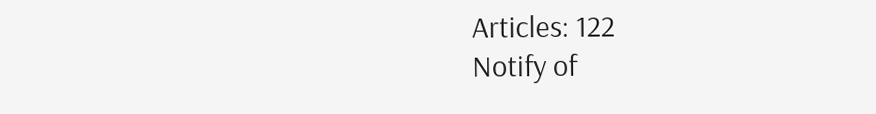Articles: 122
Notify of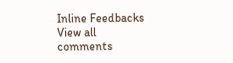Inline Feedbacks
View all comments